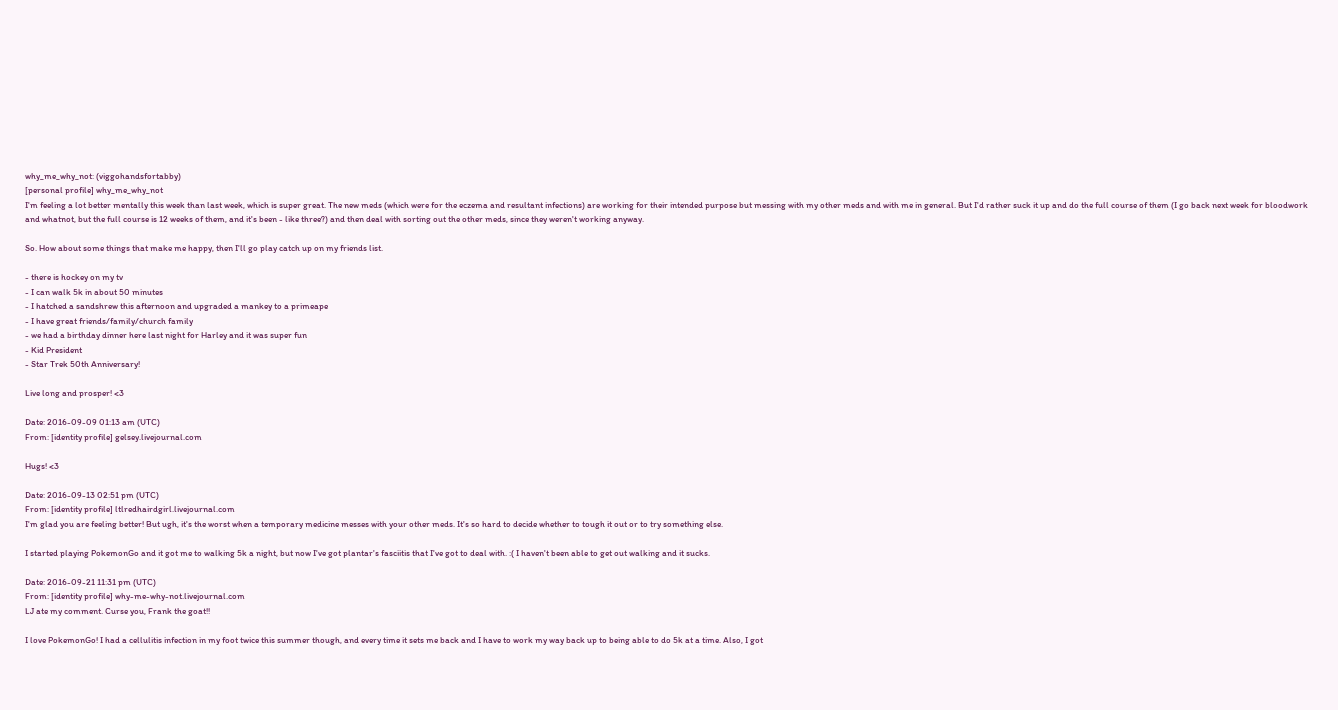why_me_why_not: (viggohandsfortabby)
[personal profile] why_me_why_not
I'm feeling a lot better mentally this week than last week, which is super great. The new meds (which were for the eczema and resultant infections) are working for their intended purpose but messing with my other meds and with me in general. But I'd rather suck it up and do the full course of them (I go back next week for bloodwork and whatnot, but the full course is 12 weeks of them, and it's been - like three?) and then deal with sorting out the other meds, since they weren't working anyway.

So. How about some things that make me happy, then I'll go play catch up on my friends list.

- there is hockey on my tv
- I can walk 5k in about 50 minutes
- I hatched a sandshrew this afternoon and upgraded a mankey to a primeape
- I have great friends/family/church family
- we had a birthday dinner here last night for Harley and it was super fun
- Kid President
- Star Trek 50th Anniversary!

Live long and prosper! <3

Date: 2016-09-09 01:13 am (UTC)
From: [identity profile] gelsey.livejournal.com

Hugs! <3

Date: 2016-09-13 02:51 pm (UTC)
From: [identity profile] ltlredhairdgirl.livejournal.com
I'm glad you are feeling better! But ugh, it's the worst when a temporary medicine messes with your other meds. It's so hard to decide whether to tough it out or to try something else.

I started playing PokemonGo and it got me to walking 5k a night, but now I've got plantar's fasciitis that I've got to deal with. :( I haven't been able to get out walking and it sucks.

Date: 2016-09-21 11:31 pm (UTC)
From: [identity profile] why-me-why-not.livejournal.com
LJ ate my comment. Curse you, Frank the goat!!

I love PokemonGo! I had a cellulitis infection in my foot twice this summer though, and every time it sets me back and I have to work my way back up to being able to do 5k at a time. Also, I got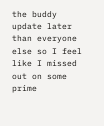the buddy update later than everyone else so I feel like I missed out on some prime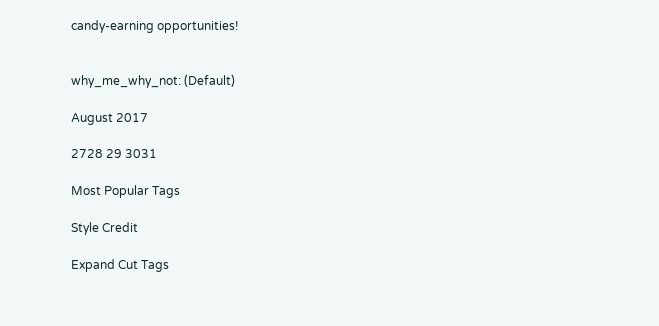candy-earning opportunities!


why_me_why_not: (Default)

August 2017

2728 29 3031

Most Popular Tags

Style Credit

Expand Cut Tags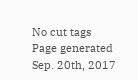No cut tags
Page generated Sep. 20th, 2017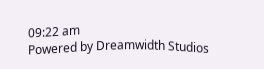09:22 am
Powered by Dreamwidth Studios